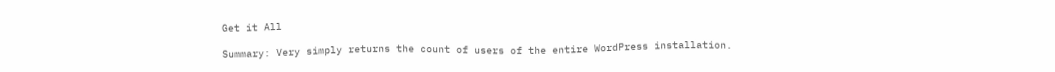Get it All

Summary: Very simply returns the count of users of the entire WordPress installation.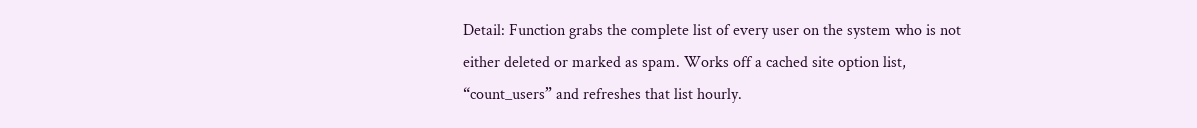Detail: Function grabs the complete list of every user on the system who is not either deleted or marked as spam. Works off a cached site option list, “count_users” and refreshes that list hourly.